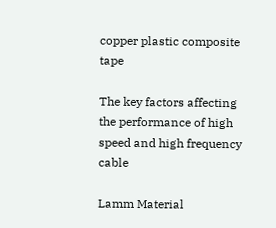copper plastic composite tape

The key factors affecting the performance of high speed and high frequency cable

Lamm Material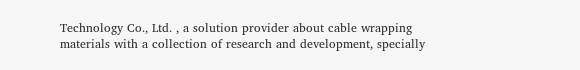Technology Co., Ltd. , a solution provider about cable wrapping materials with a collection of research and development, specially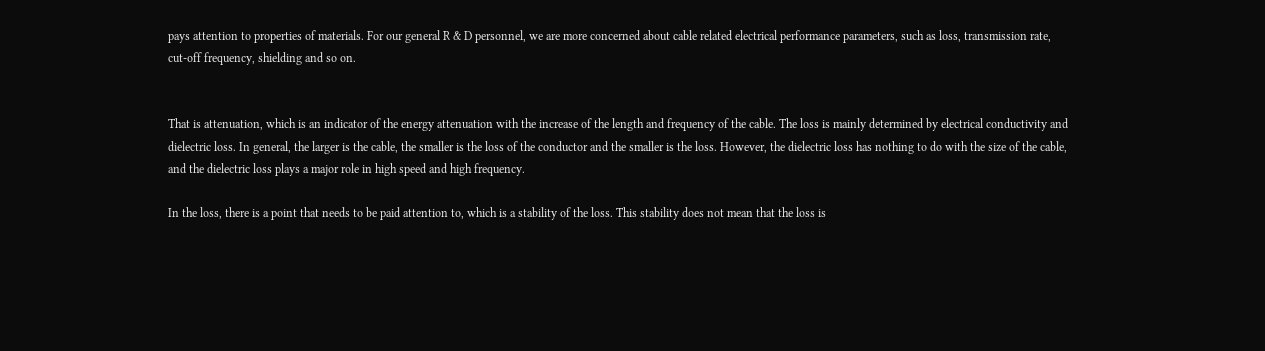pays attention to properties of materials. For our general R & D personnel, we are more concerned about cable related electrical performance parameters, such as loss, transmission rate, cut-off frequency, shielding and so on.


That is attenuation, which is an indicator of the energy attenuation with the increase of the length and frequency of the cable. The loss is mainly determined by electrical conductivity and dielectric loss. In general, the larger is the cable, the smaller is the loss of the conductor and the smaller is the loss. However, the dielectric loss has nothing to do with the size of the cable, and the dielectric loss plays a major role in high speed and high frequency.

In the loss, there is a point that needs to be paid attention to, which is a stability of the loss. This stability does not mean that the loss is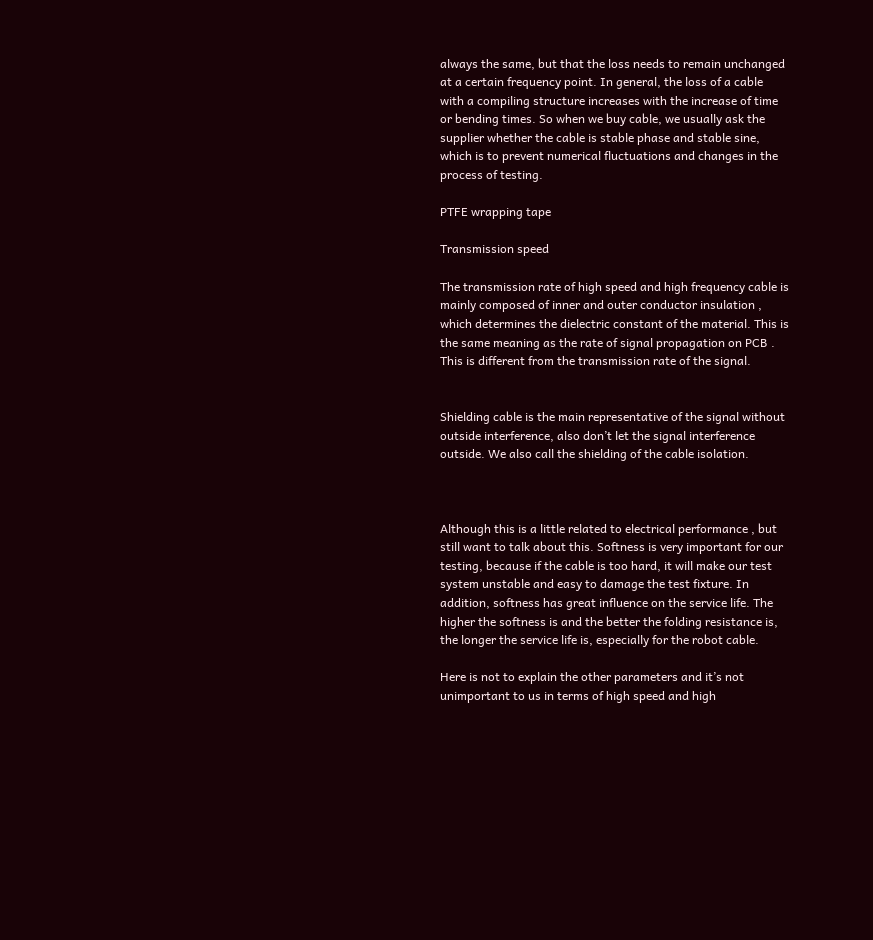always the same, but that the loss needs to remain unchanged at a certain frequency point. In general, the loss of a cable with a compiling structure increases with the increase of time or bending times. So when we buy cable, we usually ask the supplier whether the cable is stable phase and stable sine, which is to prevent numerical fluctuations and changes in the process of testing.

PTFE wrapping tape

Transmission speed

The transmission rate of high speed and high frequency cable is mainly composed of inner and outer conductor insulation , which determines the dielectric constant of the material. This is the same meaning as the rate of signal propagation on PCB . This is different from the transmission rate of the signal.


Shielding cable is the main representative of the signal without outside interference, also don’t let the signal interference outside. We also call the shielding of the cable isolation.



Although this is a little related to electrical performance , but still want to talk about this. Softness is very important for our testing, because if the cable is too hard, it will make our test system unstable and easy to damage the test fixture. In addition, softness has great influence on the service life. The higher the softness is and the better the folding resistance is, the longer the service life is, especially for the robot cable.

Here is not to explain the other parameters and it’s not unimportant to us in terms of high speed and high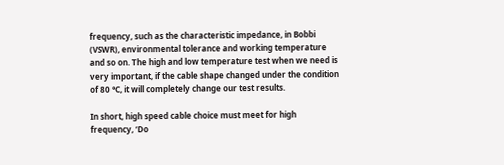frequency, such as the characteristic impedance, in Bobbi (VSWR), environmental tolerance and working temperature and so on. The high and low temperature test when we need is very important, if the cable shape changed under the condition of 80 ℃, it will completely change our test results.

In short, high speed cable choice must meet for high frequency, ‘Do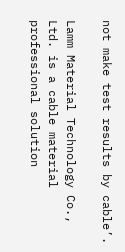not make test results by cable’.

Lamm Material Technology Co., Ltd. is a cable material professional solution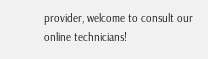provider, welcome to consult our online technicians!